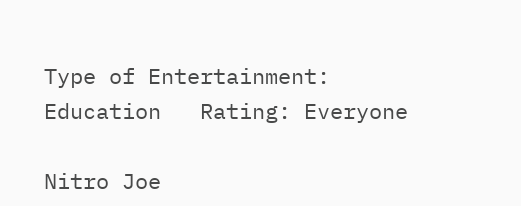Type of Entertainment: Education   Rating: Everyone

Nitro Joe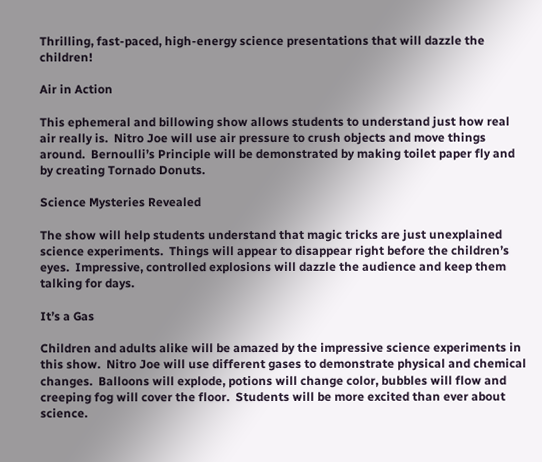Thrilling, fast-paced, high-energy science presentations that will dazzle the children!

Air in Action

This ephemeral and billowing show allows students to understand just how real air really is.  Nitro Joe will use air pressure to crush objects and move things around.  Bernoulli’s Principle will be demonstrated by making toilet paper fly and by creating Tornado Donuts.

Science Mysteries Revealed

The show will help students understand that magic tricks are just unexplained science experiments.  Things will appear to disappear right before the children’s eyes.  Impressive, controlled explosions will dazzle the audience and keep them talking for days.

It’s a Gas

Children and adults alike will be amazed by the impressive science experiments in this show.  Nitro Joe will use different gases to demonstrate physical and chemical changes.  Balloons will explode, potions will change color, bubbles will flow and creeping fog will cover the floor.  Students will be more excited than ever about science.